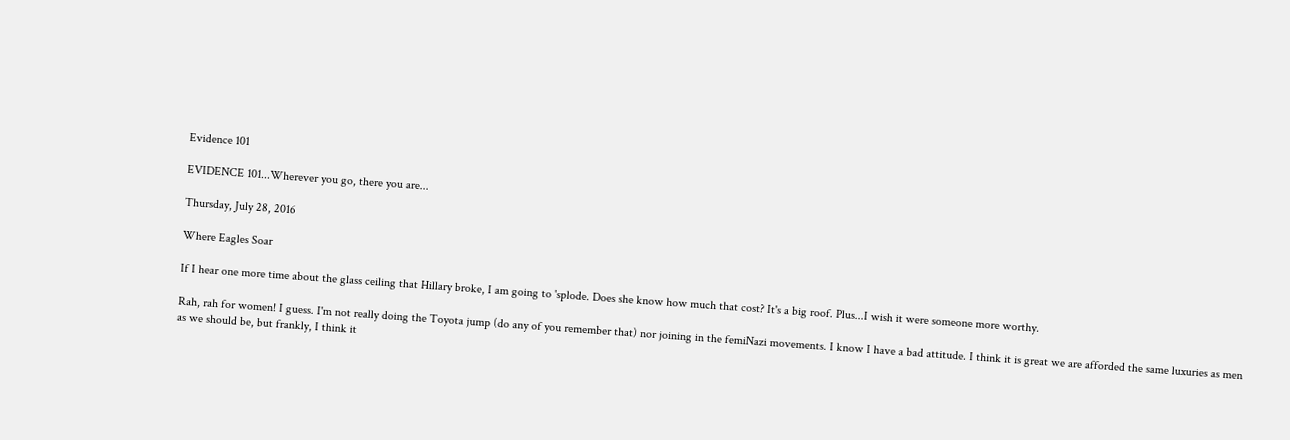Evidence 101

EVIDENCE 101...Wherever you go, there you are...

Thursday, July 28, 2016

Where Eagles Soar

If I hear one more time about the glass ceiling that Hillary broke, I am going to 'splode. Does she know how much that cost? It's a big roof. Plus...I wish it were someone more worthy.

Rah, rah for women! I guess. I'm not really doing the Toyota jump (do any of you remember that) nor joining in the femiNazi movements. I know I have a bad attitude. I think it is great we are afforded the same luxuries as men as we should be, but frankly, I think it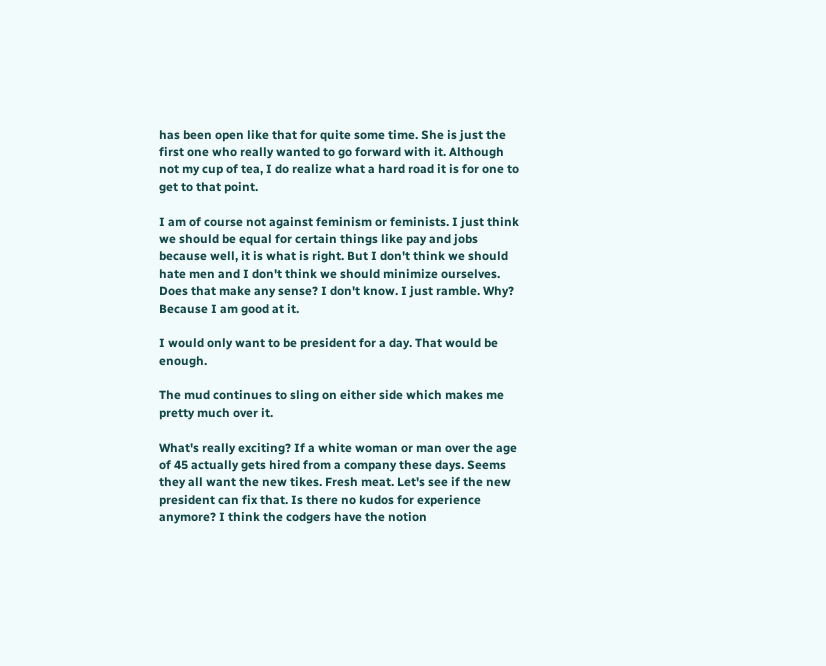has been open like that for quite some time. She is just the first one who really wanted to go forward with it. Although not my cup of tea, I do realize what a hard road it is for one to get to that point.

I am of course not against feminism or feminists. I just think we should be equal for certain things like pay and jobs because well, it is what is right. But I don't think we should hate men and I don't think we should minimize ourselves. Does that make any sense? I don't know. I just ramble. Why? Because I am good at it.

I would only want to be president for a day. That would be enough.

The mud continues to sling on either side which makes me pretty much over it.

What's really exciting? If a white woman or man over the age of 45 actually gets hired from a company these days. Seems they all want the new tikes. Fresh meat. Let's see if the new president can fix that. Is there no kudos for experience anymore? I think the codgers have the notion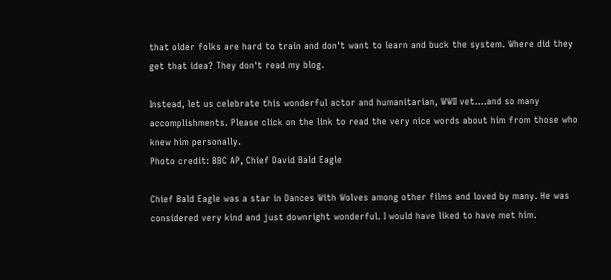that older folks are hard to train and don't want to learn and buck the system. Where did they get that idea? They don't read my blog.

Instead, let us celebrate this wonderful actor and humanitarian, WWII vet....and so many accomplishments. Please click on the link to read the very nice words about him from those who knew him personally.
Photo credit: BBC AP, Chief David Bald Eagle

Chief Bald Eagle was a star in Dances With Wolves among other films and loved by many. He was considered very kind and just downright wonderful. I would have liked to have met him.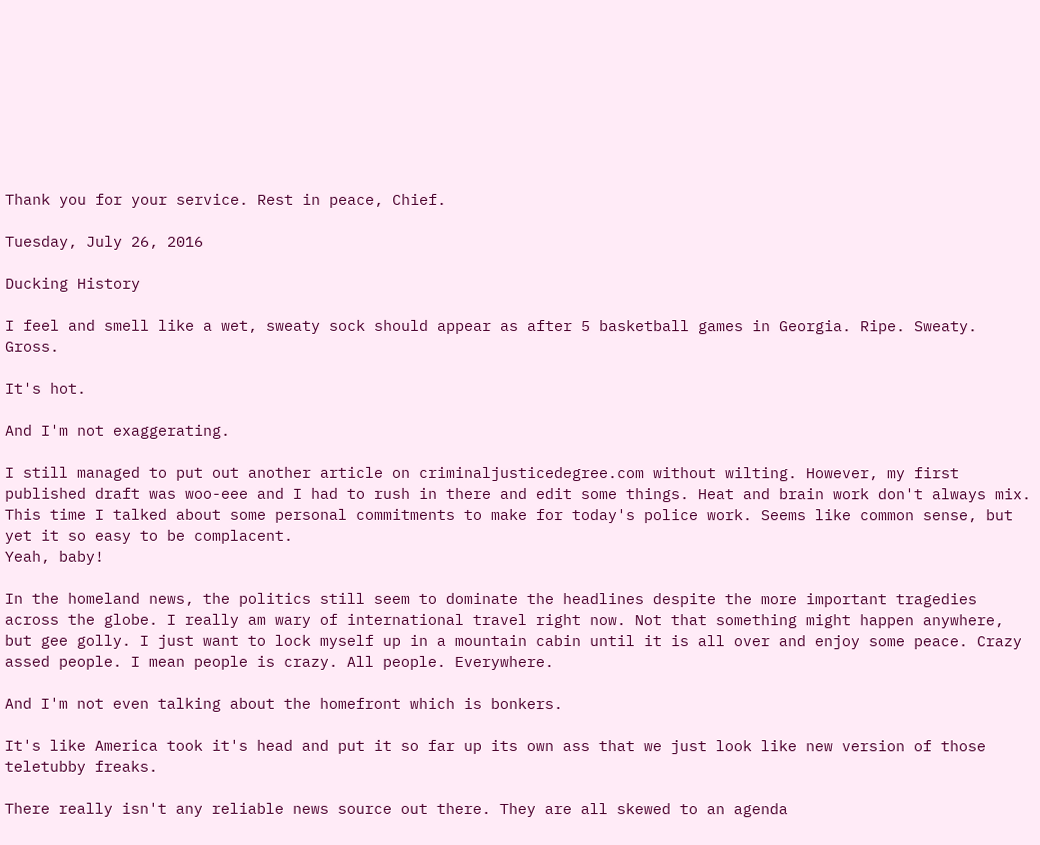Thank you for your service. Rest in peace, Chief.

Tuesday, July 26, 2016

Ducking History

I feel and smell like a wet, sweaty sock should appear as after 5 basketball games in Georgia. Ripe. Sweaty. Gross.

It's hot.

And I'm not exaggerating.

I still managed to put out another article on criminaljusticedegree.com without wilting. However, my first published draft was woo-eee and I had to rush in there and edit some things. Heat and brain work don't always mix. This time I talked about some personal commitments to make for today's police work. Seems like common sense, but yet it so easy to be complacent.
Yeah, baby!

In the homeland news, the politics still seem to dominate the headlines despite the more important tragedies across the globe. I really am wary of international travel right now. Not that something might happen anywhere, but gee golly. I just want to lock myself up in a mountain cabin until it is all over and enjoy some peace. Crazy assed people. I mean people is crazy. All people. Everywhere.

And I'm not even talking about the homefront which is bonkers.

It's like America took it's head and put it so far up its own ass that we just look like new version of those teletubby freaks.

There really isn't any reliable news source out there. They are all skewed to an agenda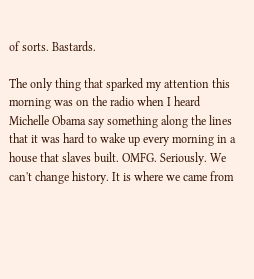of sorts. Bastards.

The only thing that sparked my attention this morning was on the radio when I heard Michelle Obama say something along the lines that it was hard to wake up every morning in a house that slaves built. OMFG. Seriously. We can't change history. It is where we came from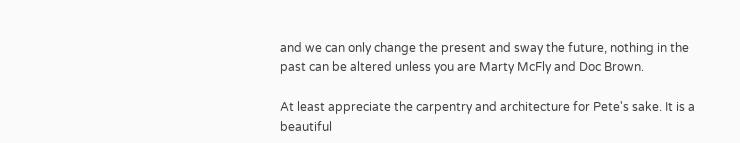and we can only change the present and sway the future, nothing in the past can be altered unless you are Marty McFly and Doc Brown.

At least appreciate the carpentry and architecture for Pete's sake. It is a beautiful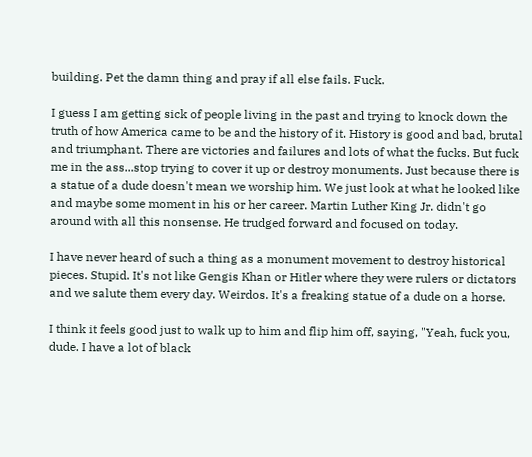building. Pet the damn thing and pray if all else fails. Fuck.

I guess I am getting sick of people living in the past and trying to knock down the truth of how America came to be and the history of it. History is good and bad, brutal and triumphant. There are victories and failures and lots of what the fucks. But fuck me in the ass...stop trying to cover it up or destroy monuments. Just because there is a statue of a dude doesn't mean we worship him. We just look at what he looked like and maybe some moment in his or her career. Martin Luther King Jr. didn't go around with all this nonsense. He trudged forward and focused on today.

I have never heard of such a thing as a monument movement to destroy historical pieces. Stupid. It's not like Gengis Khan or Hitler where they were rulers or dictators and we salute them every day. Weirdos. It's a freaking statue of a dude on a horse.

I think it feels good just to walk up to him and flip him off, saying, "Yeah, fuck you, dude. I have a lot of black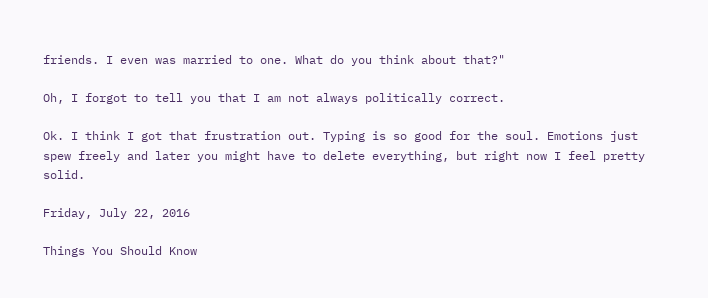friends. I even was married to one. What do you think about that?"

Oh, I forgot to tell you that I am not always politically correct.

Ok. I think I got that frustration out. Typing is so good for the soul. Emotions just spew freely and later you might have to delete everything, but right now I feel pretty solid.

Friday, July 22, 2016

Things You Should Know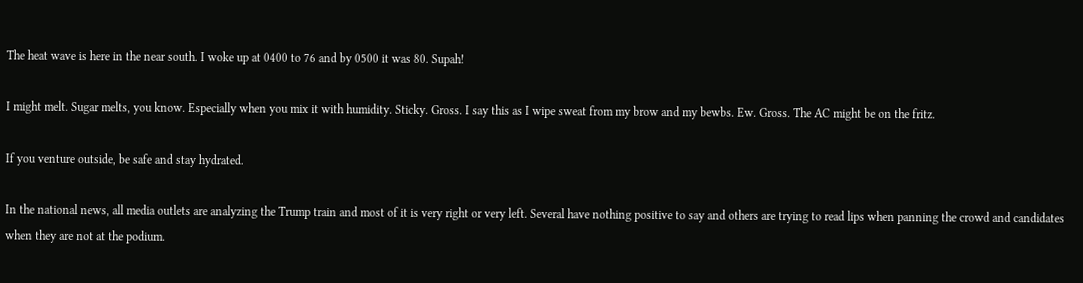The heat wave is here in the near south. I woke up at 0400 to 76 and by 0500 it was 80. Supah!

I might melt. Sugar melts, you know. Especially when you mix it with humidity. Sticky. Gross. I say this as I wipe sweat from my brow and my bewbs. Ew. Gross. The AC might be on the fritz.

If you venture outside, be safe and stay hydrated.

In the national news, all media outlets are analyzing the Trump train and most of it is very right or very left. Several have nothing positive to say and others are trying to read lips when panning the crowd and candidates when they are not at the podium.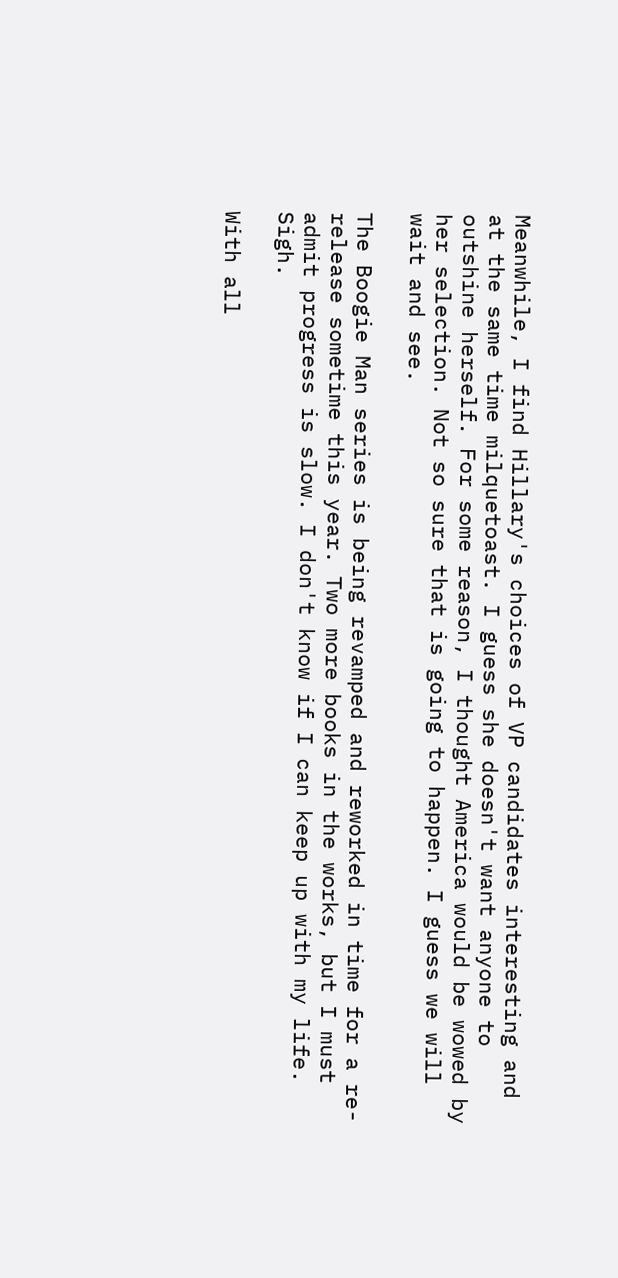Meanwhile, I find Hillary's choices of VP candidates interesting and at the same time milquetoast. I guess she doesn't want anyone to outshine herself. For some reason, I thought America would be wowed by her selection. Not so sure that is going to happen. I guess we will wait and see.

The Boogie Man series is being revamped and reworked in time for a re-release sometime this year. Two more books in the works, but I must admit progress is slow. I don't know if I can keep up with my life. Sigh.

With all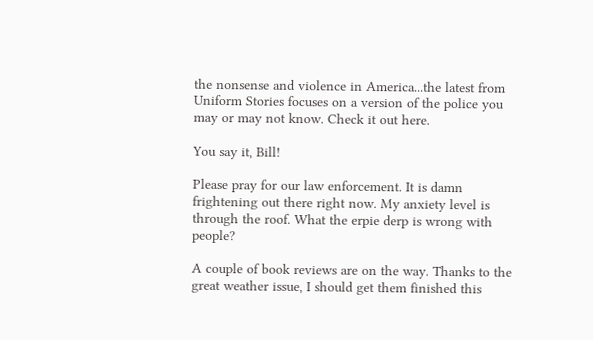the nonsense and violence in America...the latest from Uniform Stories focuses on a version of the police you may or may not know. Check it out here.

You say it, Bill!

Please pray for our law enforcement. It is damn frightening out there right now. My anxiety level is through the roof. What the erpie derp is wrong with people?

A couple of book reviews are on the way. Thanks to the great weather issue, I should get them finished this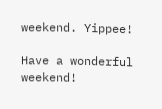weekend. Yippee!

Have a wonderful weekend!